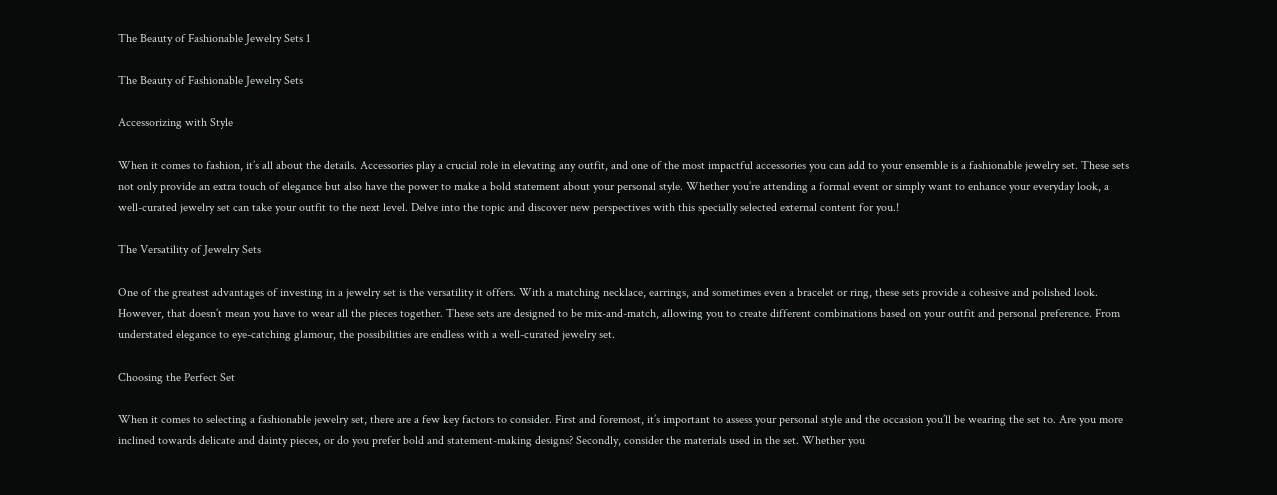The Beauty of Fashionable Jewelry Sets 1

The Beauty of Fashionable Jewelry Sets

Accessorizing with Style

When it comes to fashion, it’s all about the details. Accessories play a crucial role in elevating any outfit, and one of the most impactful accessories you can add to your ensemble is a fashionable jewelry set. These sets not only provide an extra touch of elegance but also have the power to make a bold statement about your personal style. Whether you’re attending a formal event or simply want to enhance your everyday look, a well-curated jewelry set can take your outfit to the next level. Delve into the topic and discover new perspectives with this specially selected external content for you.!

The Versatility of Jewelry Sets

One of the greatest advantages of investing in a jewelry set is the versatility it offers. With a matching necklace, earrings, and sometimes even a bracelet or ring, these sets provide a cohesive and polished look. However, that doesn’t mean you have to wear all the pieces together. These sets are designed to be mix-and-match, allowing you to create different combinations based on your outfit and personal preference. From understated elegance to eye-catching glamour, the possibilities are endless with a well-curated jewelry set.

Choosing the Perfect Set

When it comes to selecting a fashionable jewelry set, there are a few key factors to consider. First and foremost, it’s important to assess your personal style and the occasion you’ll be wearing the set to. Are you more inclined towards delicate and dainty pieces, or do you prefer bold and statement-making designs? Secondly, consider the materials used in the set. Whether you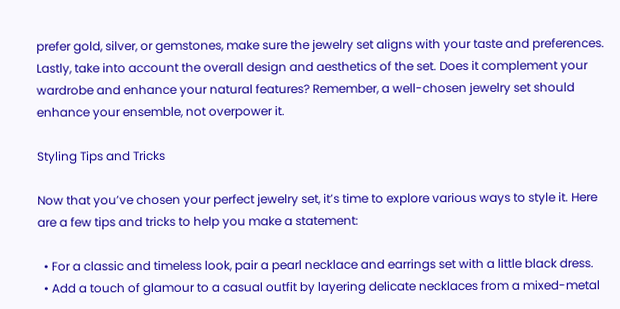prefer gold, silver, or gemstones, make sure the jewelry set aligns with your taste and preferences. Lastly, take into account the overall design and aesthetics of the set. Does it complement your wardrobe and enhance your natural features? Remember, a well-chosen jewelry set should enhance your ensemble, not overpower it.

Styling Tips and Tricks

Now that you’ve chosen your perfect jewelry set, it’s time to explore various ways to style it. Here are a few tips and tricks to help you make a statement:

  • For a classic and timeless look, pair a pearl necklace and earrings set with a little black dress.
  • Add a touch of glamour to a casual outfit by layering delicate necklaces from a mixed-metal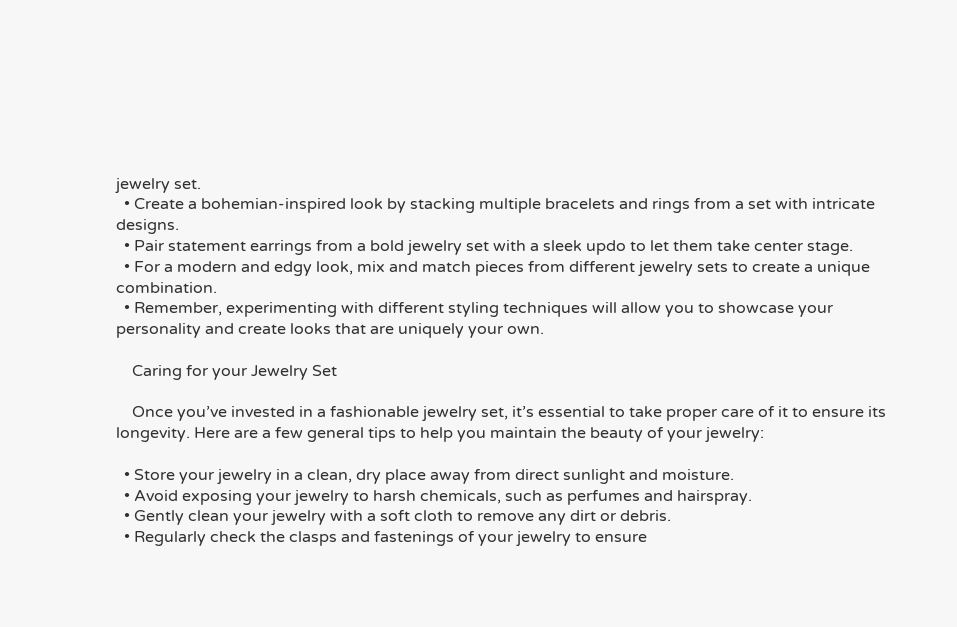jewelry set.
  • Create a bohemian-inspired look by stacking multiple bracelets and rings from a set with intricate designs.
  • Pair statement earrings from a bold jewelry set with a sleek updo to let them take center stage.
  • For a modern and edgy look, mix and match pieces from different jewelry sets to create a unique combination.
  • Remember, experimenting with different styling techniques will allow you to showcase your personality and create looks that are uniquely your own.

    Caring for your Jewelry Set

    Once you’ve invested in a fashionable jewelry set, it’s essential to take proper care of it to ensure its longevity. Here are a few general tips to help you maintain the beauty of your jewelry:

  • Store your jewelry in a clean, dry place away from direct sunlight and moisture.
  • Avoid exposing your jewelry to harsh chemicals, such as perfumes and hairspray.
  • Gently clean your jewelry with a soft cloth to remove any dirt or debris.
  • Regularly check the clasps and fastenings of your jewelry to ensure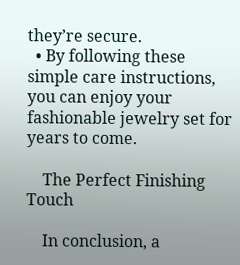they’re secure.
  • By following these simple care instructions, you can enjoy your fashionable jewelry set for years to come.

    The Perfect Finishing Touch

    In conclusion, a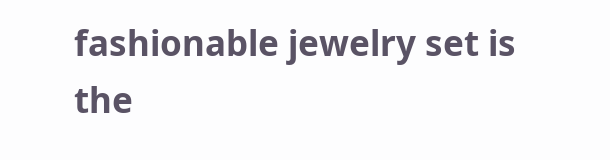fashionable jewelry set is the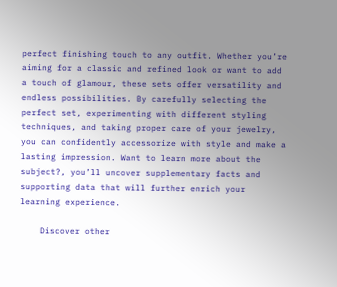perfect finishing touch to any outfit. Whether you’re aiming for a classic and refined look or want to add a touch of glamour, these sets offer versatility and endless possibilities. By carefully selecting the perfect set, experimenting with different styling techniques, and taking proper care of your jewelry, you can confidently accessorize with style and make a lasting impression. Want to learn more about the subject?, you’ll uncover supplementary facts and supporting data that will further enrich your learning experience.

    Discover other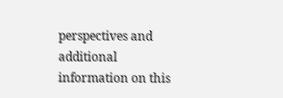perspectives and additional information on this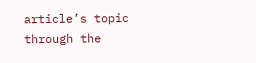article’s topic through the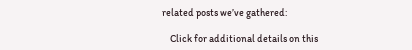related posts we’ve gathered:

    Click for additional details on this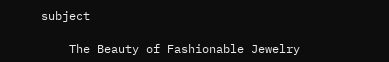subject

    The Beauty of Fashionable Jewelry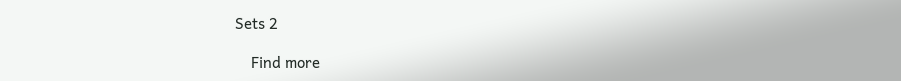Sets 2

    Find more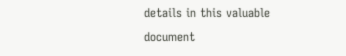details in this valuable document